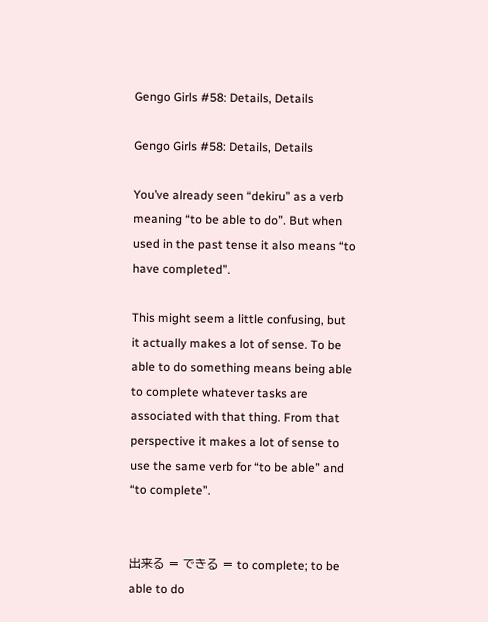Gengo Girls #58: Details, Details

Gengo Girls #58: Details, Details

You’ve already seen “dekiru” as a verb meaning “to be able to do”. But when used in the past tense it also means “to have completed”.

This might seem a little confusing, but it actually makes a lot of sense. To be able to do something means being able to complete whatever tasks are associated with that thing. From that perspective it makes a lot of sense to use the same verb for “to be able” and “to complete”.


出来る = できる = to complete; to be able to do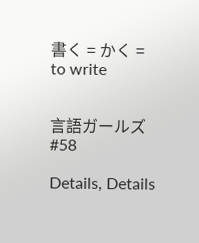書く = かく = to write


言語ガールズ #58

Details, Details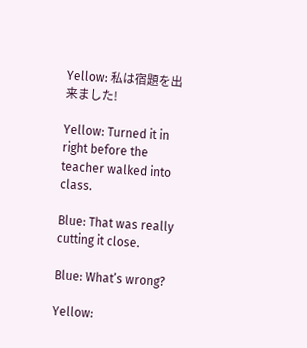Yellow: 私は宿題を出来ました!

Yellow: Turned it in right before the teacher walked into class.

Blue: That was really cutting it close.

Blue: What’s wrong?

Yellow: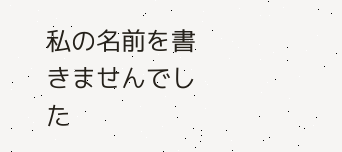私の名前を書きませんでした